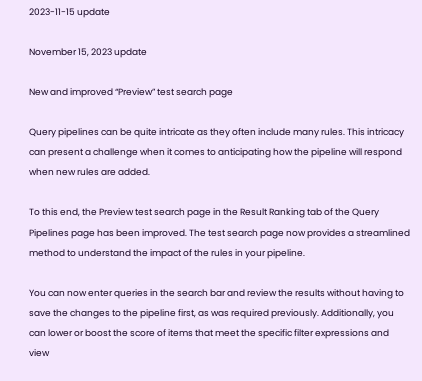2023-11-15 update

November 15, 2023 update

New and improved “Preview” test search page

Query pipelines can be quite intricate as they often include many rules. This intricacy can present a challenge when it comes to anticipating how the pipeline will respond when new rules are added.

To this end, the Preview test search page in the Result Ranking tab of the Query Pipelines page has been improved. The test search page now provides a streamlined method to understand the impact of the rules in your pipeline.

You can now enter queries in the search bar and review the results without having to save the changes to the pipeline first, as was required previously. Additionally, you can lower or boost the score of items that meet the specific filter expressions and view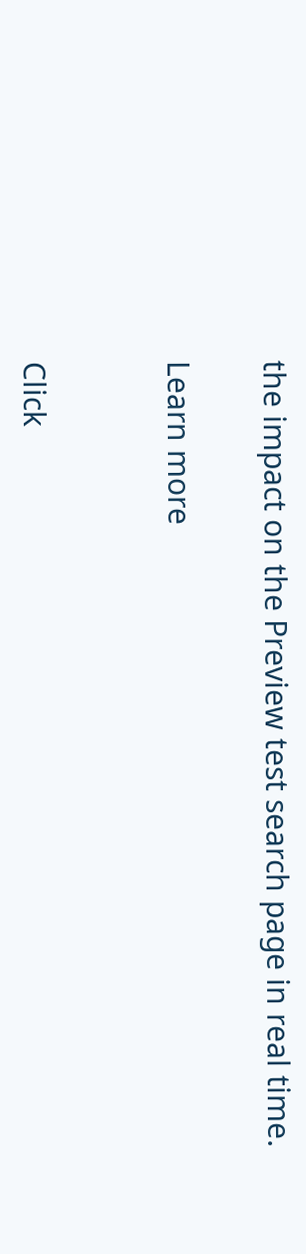the impact on the Preview test search page in real time.

Learn more


Click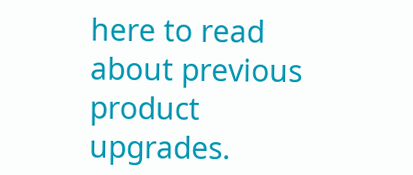here to read about previous product upgrades.